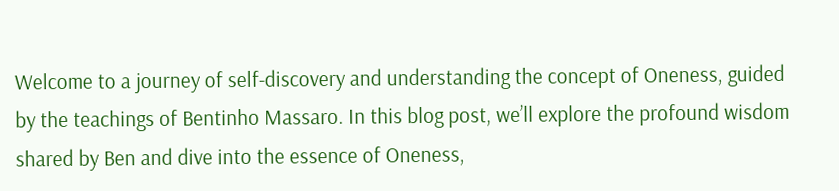Welcome to a journey of self-discovery and understanding the concept of Oneness, guided by the teachings of Bentinho Massaro. In this blog post, we’ll explore the profound wisdom shared by Ben and dive into the essence of Oneness,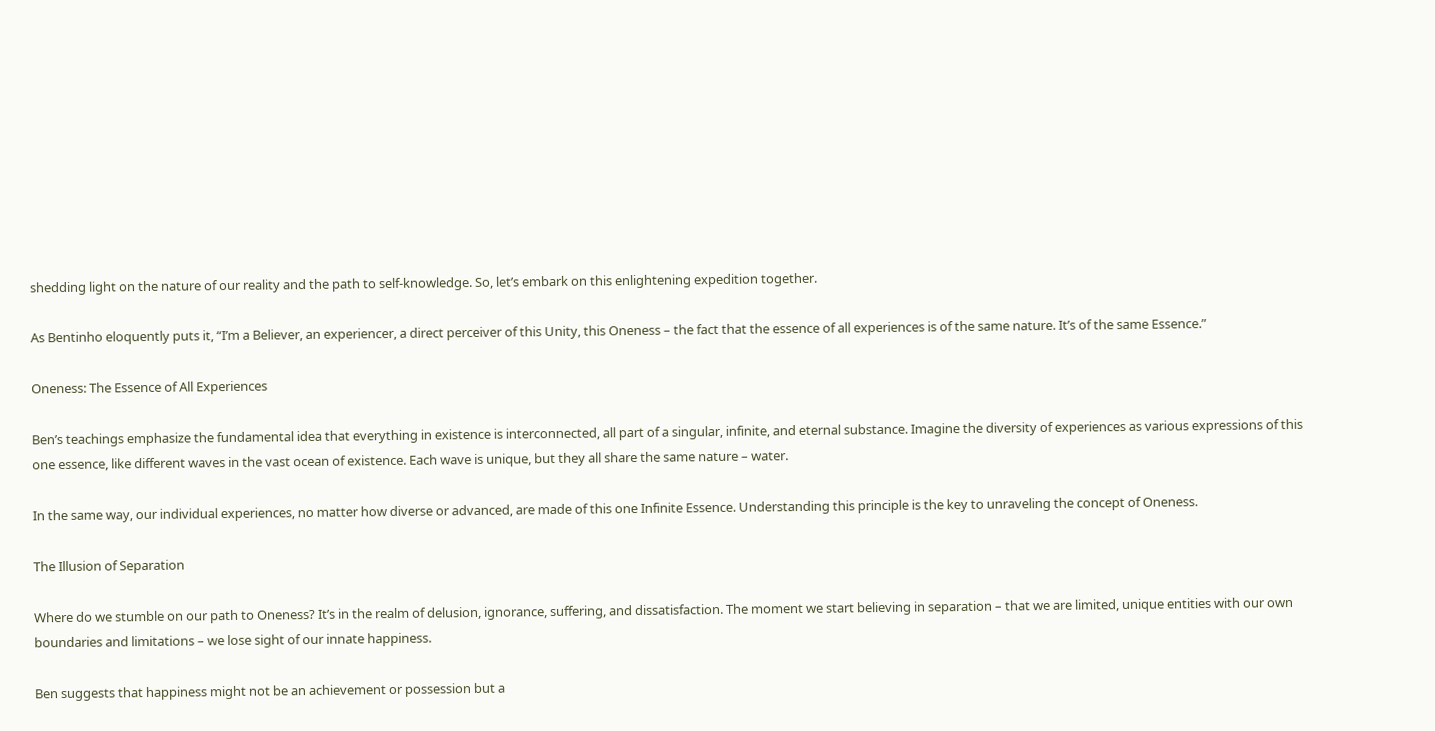shedding light on the nature of our reality and the path to self-knowledge. So, let’s embark on this enlightening expedition together.

As Bentinho eloquently puts it, “I’m a Believer, an experiencer, a direct perceiver of this Unity, this Oneness – the fact that the essence of all experiences is of the same nature. It’s of the same Essence.”

Oneness: The Essence of All Experiences

Ben’s teachings emphasize the fundamental idea that everything in existence is interconnected, all part of a singular, infinite, and eternal substance. Imagine the diversity of experiences as various expressions of this one essence, like different waves in the vast ocean of existence. Each wave is unique, but they all share the same nature – water.

In the same way, our individual experiences, no matter how diverse or advanced, are made of this one Infinite Essence. Understanding this principle is the key to unraveling the concept of Oneness.

The Illusion of Separation

Where do we stumble on our path to Oneness? It’s in the realm of delusion, ignorance, suffering, and dissatisfaction. The moment we start believing in separation – that we are limited, unique entities with our own boundaries and limitations – we lose sight of our innate happiness.

Ben suggests that happiness might not be an achievement or possession but a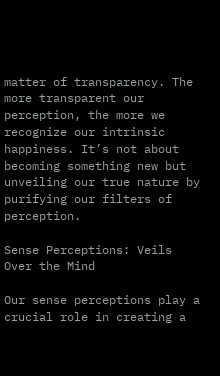matter of transparency. The more transparent our perception, the more we recognize our intrinsic happiness. It’s not about becoming something new but unveiling our true nature by purifying our filters of perception.

Sense Perceptions: Veils Over the Mind

Our sense perceptions play a crucial role in creating a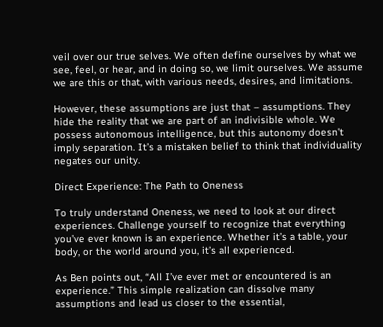veil over our true selves. We often define ourselves by what we see, feel, or hear, and in doing so, we limit ourselves. We assume we are this or that, with various needs, desires, and limitations.

However, these assumptions are just that – assumptions. They hide the reality that we are part of an indivisible whole. We possess autonomous intelligence, but this autonomy doesn’t imply separation. It’s a mistaken belief to think that individuality negates our unity.

Direct Experience: The Path to Oneness

To truly understand Oneness, we need to look at our direct experiences. Challenge yourself to recognize that everything you’ve ever known is an experience. Whether it’s a table, your body, or the world around you, it’s all experienced.

As Ben points out, “All I’ve ever met or encountered is an experience.” This simple realization can dissolve many assumptions and lead us closer to the essential,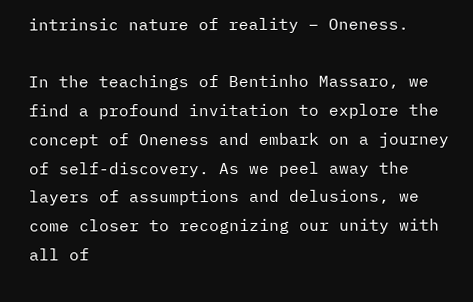intrinsic nature of reality – Oneness.

In the teachings of Bentinho Massaro, we find a profound invitation to explore the concept of Oneness and embark on a journey of self-discovery. As we peel away the layers of assumptions and delusions, we come closer to recognizing our unity with all of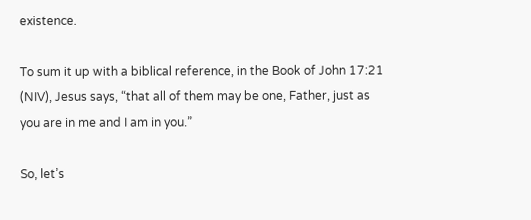existence.

To sum it up with a biblical reference, in the Book of John 17:21 (NIV), Jesus says, “that all of them may be one, Father, just as you are in me and I am in you.”

So, let’s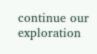continue our exploration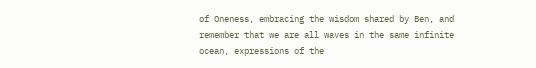of Oneness, embracing the wisdom shared by Ben, and remember that we are all waves in the same infinite ocean, expressions of the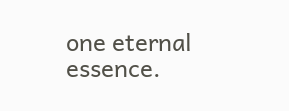one eternal essence.